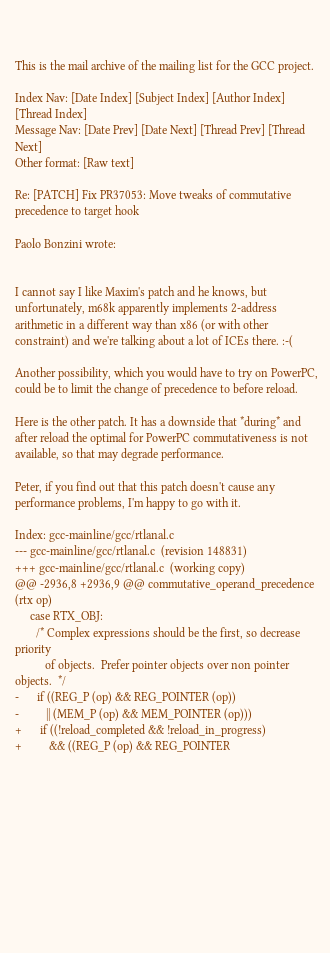This is the mail archive of the mailing list for the GCC project.

Index Nav: [Date Index] [Subject Index] [Author Index] [Thread Index]
Message Nav: [Date Prev] [Date Next] [Thread Prev] [Thread Next]
Other format: [Raw text]

Re: [PATCH] Fix PR37053: Move tweaks of commutative precedence to target hook

Paolo Bonzini wrote:


I cannot say I like Maxim's patch and he knows, but unfortunately, m68k apparently implements 2-address arithmetic in a different way than x86 (or with other constraint) and we're talking about a lot of ICEs there. :-(

Another possibility, which you would have to try on PowerPC, could be to limit the change of precedence to before reload.

Here is the other patch. It has a downside that *during* and after reload the optimal for PowerPC commutativeness is not available, so that may degrade performance.

Peter, if you find out that this patch doesn't cause any performance problems, I'm happy to go with it.

Index: gcc-mainline/gcc/rtlanal.c
--- gcc-mainline/gcc/rtlanal.c  (revision 148831)
+++ gcc-mainline/gcc/rtlanal.c  (working copy)
@@ -2936,8 +2936,9 @@ commutative_operand_precedence (rtx op)
     case RTX_OBJ:
       /* Complex expressions should be the first, so decrease priority
          of objects.  Prefer pointer objects over non pointer objects.  */
-      if ((REG_P (op) && REG_POINTER (op))
-         || (MEM_P (op) && MEM_POINTER (op)))
+      if ((!reload_completed && !reload_in_progress)
+         && ((REG_P (op) && REG_POINTER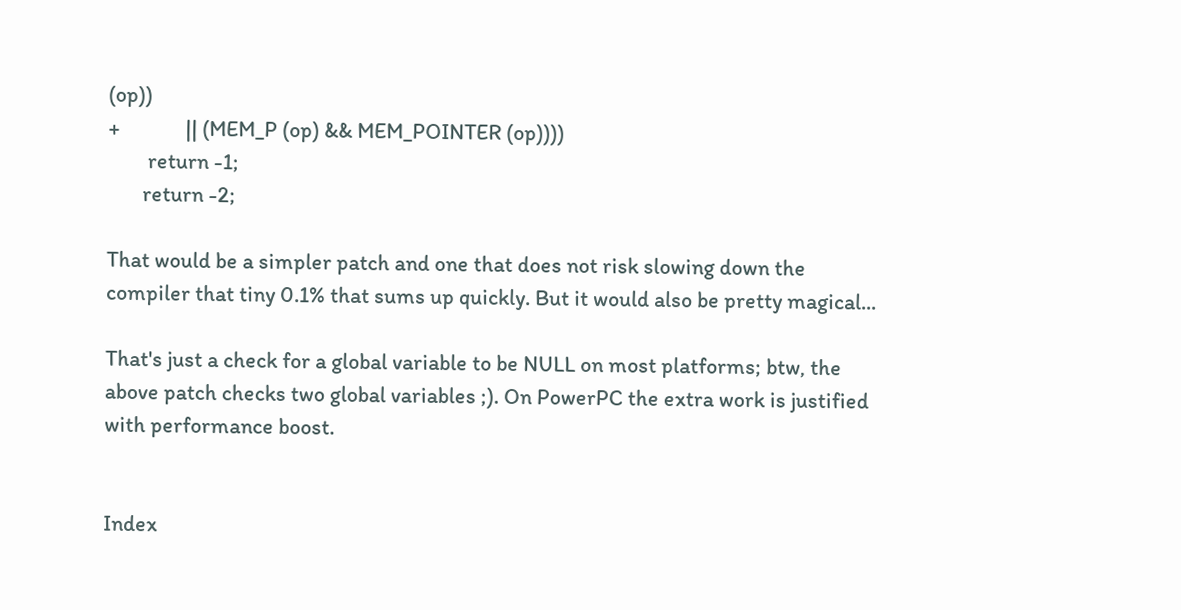(op))
+             || (MEM_P (op) && MEM_POINTER (op))))
        return -1;
       return -2;

That would be a simpler patch and one that does not risk slowing down the compiler that tiny 0.1% that sums up quickly. But it would also be pretty magical...

That's just a check for a global variable to be NULL on most platforms; btw, the above patch checks two global variables ;). On PowerPC the extra work is justified with performance boost.


Index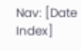Nav: [Date Index]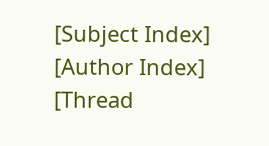[Subject Index] [Author Index] [Thread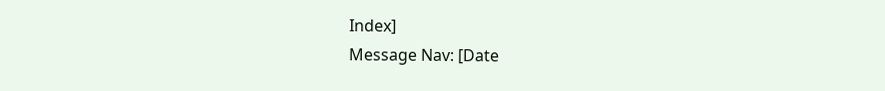Index]
Message Nav: [Date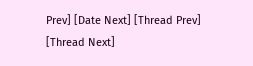Prev] [Date Next] [Thread Prev] [Thread Next]